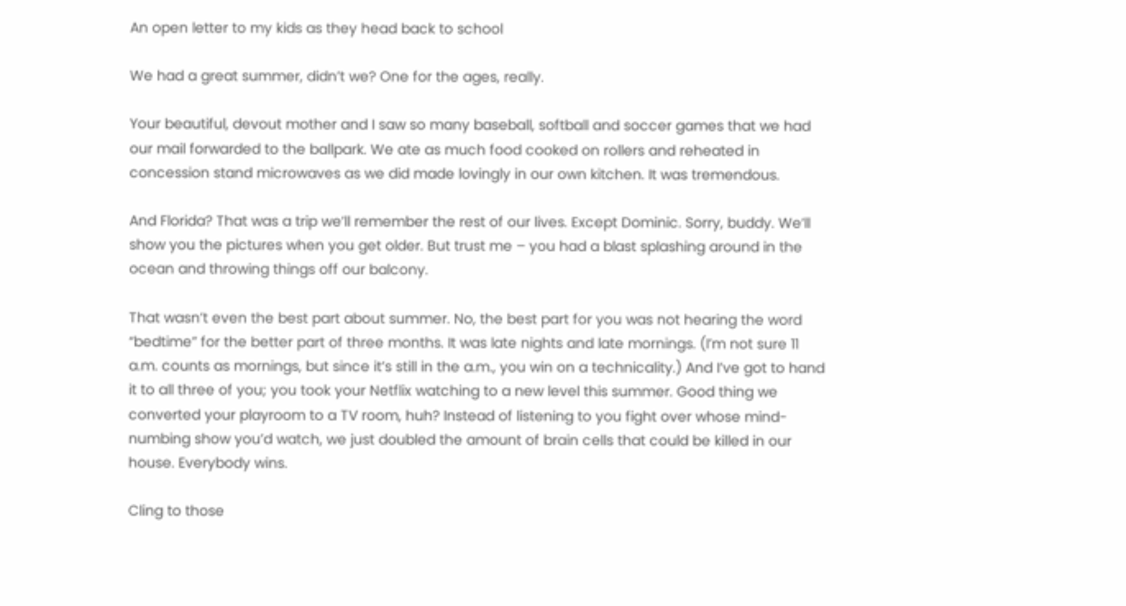An open letter to my kids as they head back to school

We had a great summer, didn’t we? One for the ages, really.

Your beautiful, devout mother and I saw so many baseball, softball and soccer games that we had our mail forwarded to the ballpark. We ate as much food cooked on rollers and reheated in concession stand microwaves as we did made lovingly in our own kitchen. It was tremendous.

And Florida? That was a trip we’ll remember the rest of our lives. Except Dominic. Sorry, buddy. We’ll show you the pictures when you get older. But trust me – you had a blast splashing around in the ocean and throwing things off our balcony.

That wasn’t even the best part about summer. No, the best part for you was not hearing the word “bedtime” for the better part of three months. It was late nights and late mornings. (I’m not sure 11 a.m. counts as mornings, but since it’s still in the a.m., you win on a technicality.) And I’ve got to hand it to all three of you; you took your Netflix watching to a new level this summer. Good thing we converted your playroom to a TV room, huh? Instead of listening to you fight over whose mind-numbing show you’d watch, we just doubled the amount of brain cells that could be killed in our house. Everybody wins.

Cling to those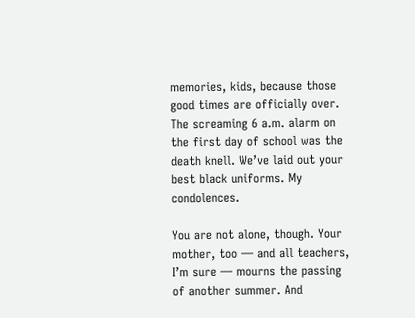memories, kids, because those good times are officially over. The screaming 6 a.m. alarm on the first day of school was the death knell. We’ve laid out your best black uniforms. My condolences.

You are not alone, though. Your mother, too — and all teachers, I’m sure — mourns the passing of another summer. And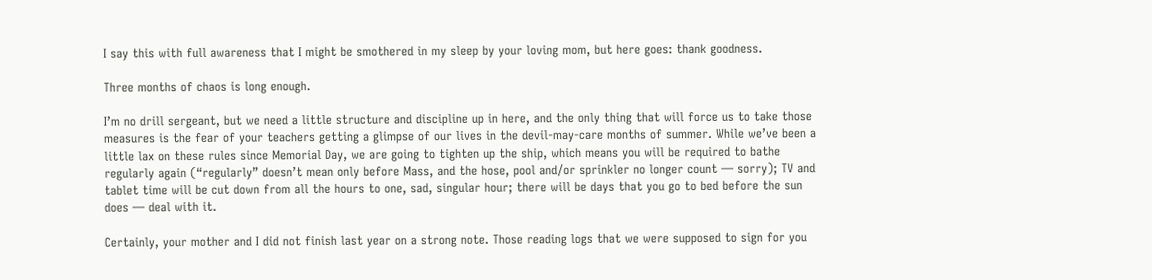I say this with full awareness that I might be smothered in my sleep by your loving mom, but here goes: thank goodness.

Three months of chaos is long enough.

I’m no drill sergeant, but we need a little structure and discipline up in here, and the only thing that will force us to take those measures is the fear of your teachers getting a glimpse of our lives in the devil-may-care months of summer. While we’ve been a little lax on these rules since Memorial Day, we are going to tighten up the ship, which means you will be required to bathe regularly again (“regularly” doesn’t mean only before Mass, and the hose, pool and/or sprinkler no longer count — sorry); TV and tablet time will be cut down from all the hours to one, sad, singular hour; there will be days that you go to bed before the sun does — deal with it.

Certainly, your mother and I did not finish last year on a strong note. Those reading logs that we were supposed to sign for you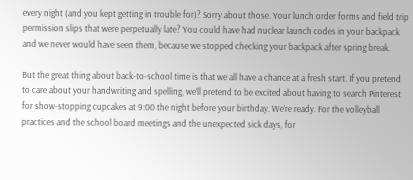every night (and you kept getting in trouble for)? Sorry about those. Your lunch order forms and field trip permission slips that were perpetually late? You could have had nuclear launch codes in your backpack and we never would have seen them, because we stopped checking your backpack after spring break.

But the great thing about back-to-school time is that we all have a chance at a fresh start. If you pretend to care about your handwriting and spelling, we’ll pretend to be excited about having to search Pinterest for show-stopping cupcakes at 9:00 the night before your birthday. We’re ready. For the volleyball practices and the school board meetings and the unexpected sick days, for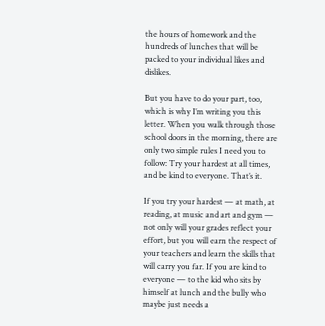the hours of homework and the hundreds of lunches that will be packed to your individual likes and dislikes.

But you have to do your part, too, which is why I’m writing you this letter. When you walk through those school doors in the morning, there are only two simple rules I need you to follow: Try your hardest at all times, and be kind to everyone. That’s it.

If you try your hardest — at math, at reading, at music and art and gym — not only will your grades reflect your effort, but you will earn the respect of your teachers and learn the skills that will carry you far. If you are kind to everyone — to the kid who sits by himself at lunch and the bully who maybe just needs a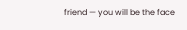friend — you will be the face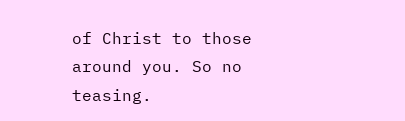of Christ to those around you. So no teasing.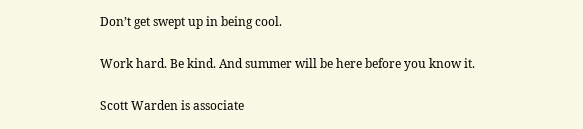Don’t get swept up in being cool.

Work hard. Be kind. And summer will be here before you know it.

Scott Warden is associate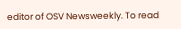editor of OSV Newsweekly. To read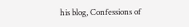his blog, Confessions of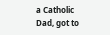a Catholic Dad, got to